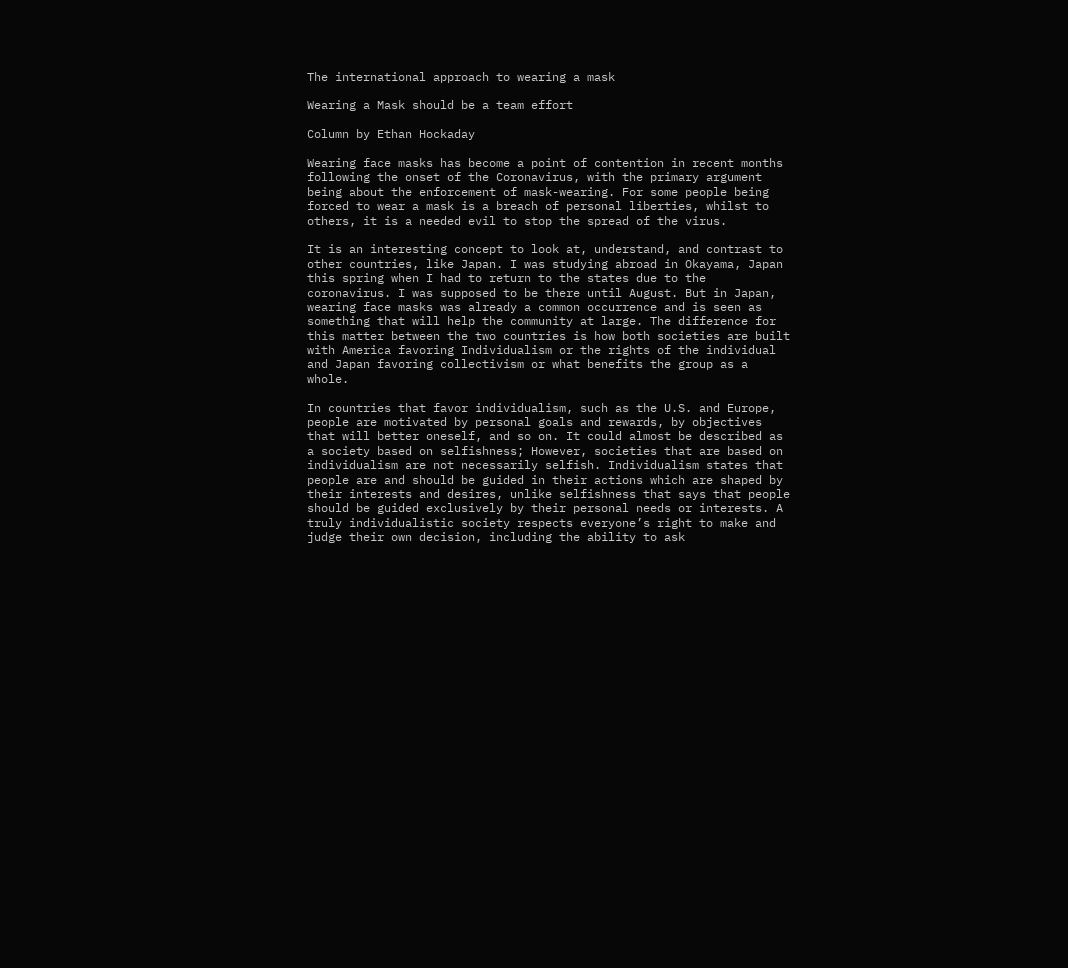The international approach to wearing a mask

Wearing a Mask should be a team effort

Column by Ethan Hockaday

Wearing face masks has become a point of contention in recent months following the onset of the Coronavirus, with the primary argument being about the enforcement of mask-wearing. For some people being forced to wear a mask is a breach of personal liberties, whilst to others, it is a needed evil to stop the spread of the virus.

It is an interesting concept to look at, understand, and contrast to other countries, like Japan. I was studying abroad in Okayama, Japan this spring when I had to return to the states due to the coronavirus. I was supposed to be there until August. But in Japan, wearing face masks was already a common occurrence and is seen as something that will help the community at large. The difference for this matter between the two countries is how both societies are built with America favoring Individualism or the rights of the individual and Japan favoring collectivism or what benefits the group as a whole.

In countries that favor individualism, such as the U.S. and Europe, people are motivated by personal goals and rewards, by objectives that will better oneself, and so on. It could almost be described as a society based on selfishness; However, societies that are based on individualism are not necessarily selfish. Individualism states that people are and should be guided in their actions which are shaped by their interests and desires, unlike selfishness that says that people should be guided exclusively by their personal needs or interests. A truly individualistic society respects everyone’s right to make and judge their own decision, including the ability to ask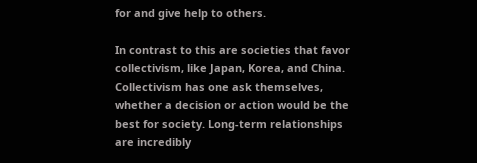for and give help to others.

In contrast to this are societies that favor collectivism, like Japan, Korea, and China. Collectivism has one ask themselves, whether a decision or action would be the best for society. Long-term relationships are incredibly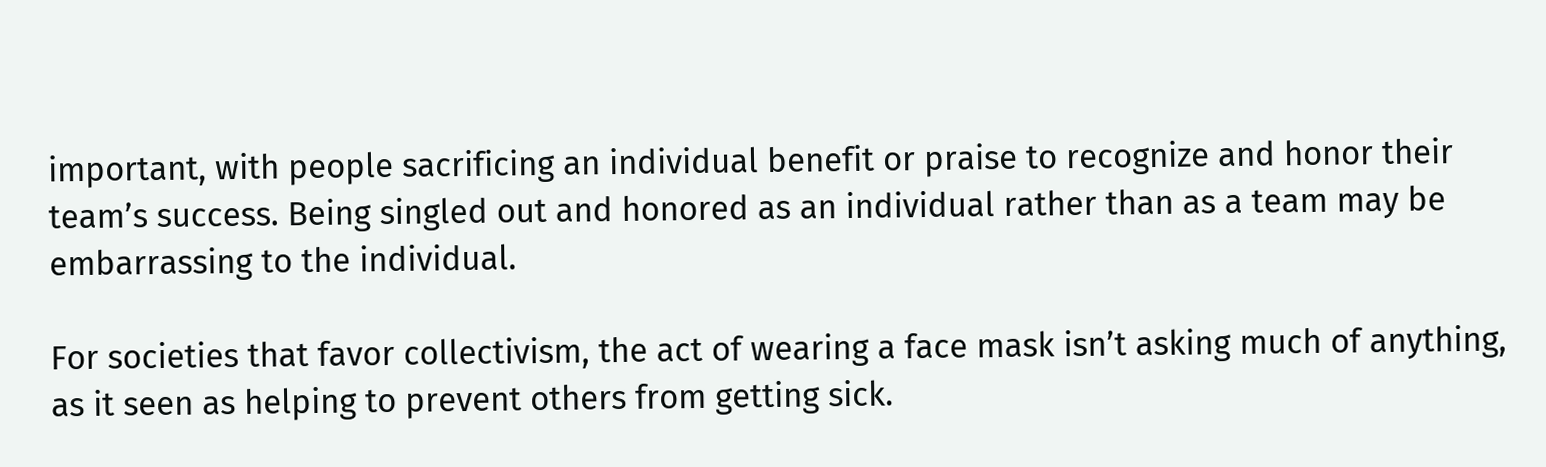important, with people sacrificing an individual benefit or praise to recognize and honor their team’s success. Being singled out and honored as an individual rather than as a team may be embarrassing to the individual.

For societies that favor collectivism, the act of wearing a face mask isn’t asking much of anything, as it seen as helping to prevent others from getting sick.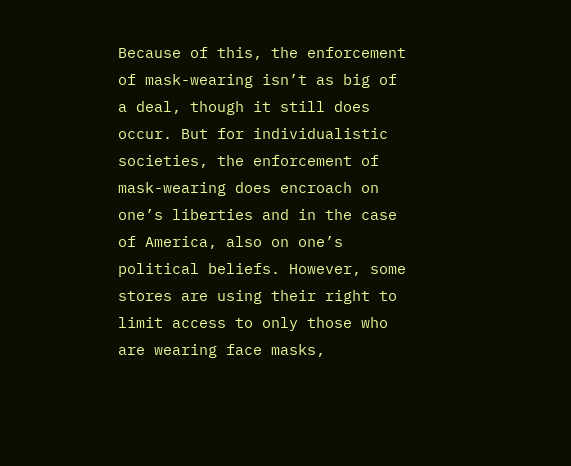Because of this, the enforcement of mask-wearing isn’t as big of a deal, though it still does occur. But for individualistic societies, the enforcement of mask-wearing does encroach on one’s liberties and in the case of America, also on one’s political beliefs. However, some stores are using their right to limit access to only those who are wearing face masks,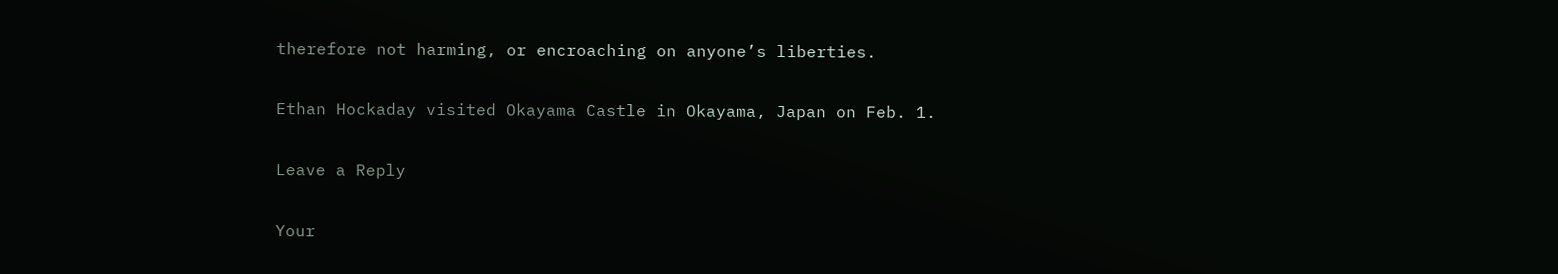therefore not harming, or encroaching on anyone’s liberties.

Ethan Hockaday visited Okayama Castle in Okayama, Japan on Feb. 1.

Leave a Reply

Your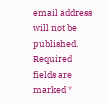email address will not be published. Required fields are marked *